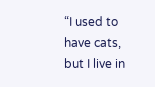“I used to have cats, but I live in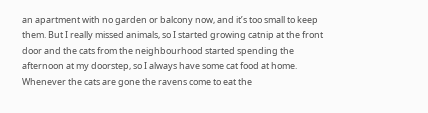an apartment with no garden or balcony now, and it’s too small to keep them. But I really missed animals, so I started growing catnip at the front door and the cats from the neighbourhood started spending the afternoon at my doorstep, so I always have some cat food at home. Whenever the cats are gone the ravens come to eat the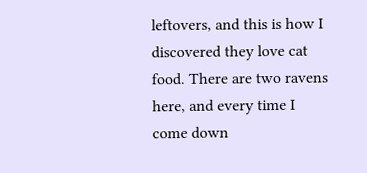leftovers, and this is how I discovered they love cat food. There are two ravens here, and every time I come down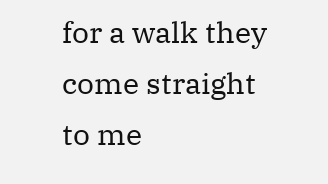for a walk they come straight to me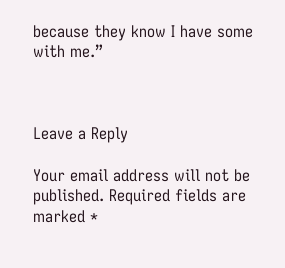because they know I have some with me.”



Leave a Reply

Your email address will not be published. Required fields are marked *